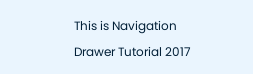This is Navigation Drawer Tutorial 2017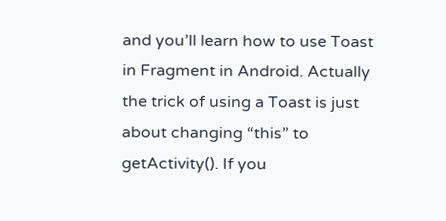and you’ll learn how to use Toast in Fragment in Android. Actually the trick of using a Toast is just about changing “this” to getActivity(). If you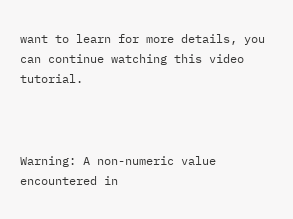want to learn for more details, you can continue watching this video tutorial.



Warning: A non-numeric value encountered in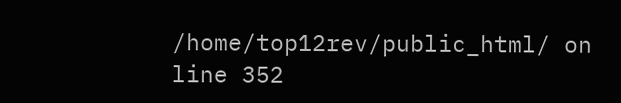/home/top12rev/public_html/ on line 352